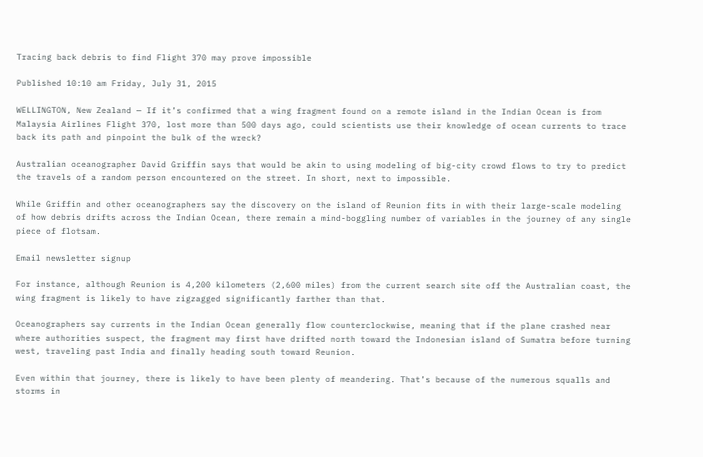Tracing back debris to find Flight 370 may prove impossible

Published 10:10 am Friday, July 31, 2015

WELLINGTON, New Zealand — If it’s confirmed that a wing fragment found on a remote island in the Indian Ocean is from Malaysia Airlines Flight 370, lost more than 500 days ago, could scientists use their knowledge of ocean currents to trace back its path and pinpoint the bulk of the wreck?

Australian oceanographer David Griffin says that would be akin to using modeling of big-city crowd flows to try to predict the travels of a random person encountered on the street. In short, next to impossible.

While Griffin and other oceanographers say the discovery on the island of Reunion fits in with their large-scale modeling of how debris drifts across the Indian Ocean, there remain a mind-boggling number of variables in the journey of any single piece of flotsam.

Email newsletter signup

For instance, although Reunion is 4,200 kilometers (2,600 miles) from the current search site off the Australian coast, the wing fragment is likely to have zigzagged significantly farther than that.

Oceanographers say currents in the Indian Ocean generally flow counterclockwise, meaning that if the plane crashed near where authorities suspect, the fragment may first have drifted north toward the Indonesian island of Sumatra before turning west, traveling past India and finally heading south toward Reunion.

Even within that journey, there is likely to have been plenty of meandering. That’s because of the numerous squalls and storms in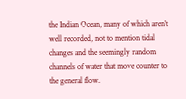the Indian Ocean, many of which aren’t well recorded, not to mention tidal changes and the seemingly random channels of water that move counter to the general flow.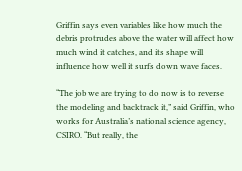Griffin says even variables like how much the debris protrudes above the water will affect how much wind it catches, and its shape will influence how well it surfs down wave faces.

“The job we are trying to do now is to reverse the modeling and backtrack it,” said Griffin, who works for Australia’s national science agency, CSIRO. “But really, the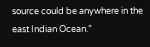source could be anywhere in the east Indian Ocean.”